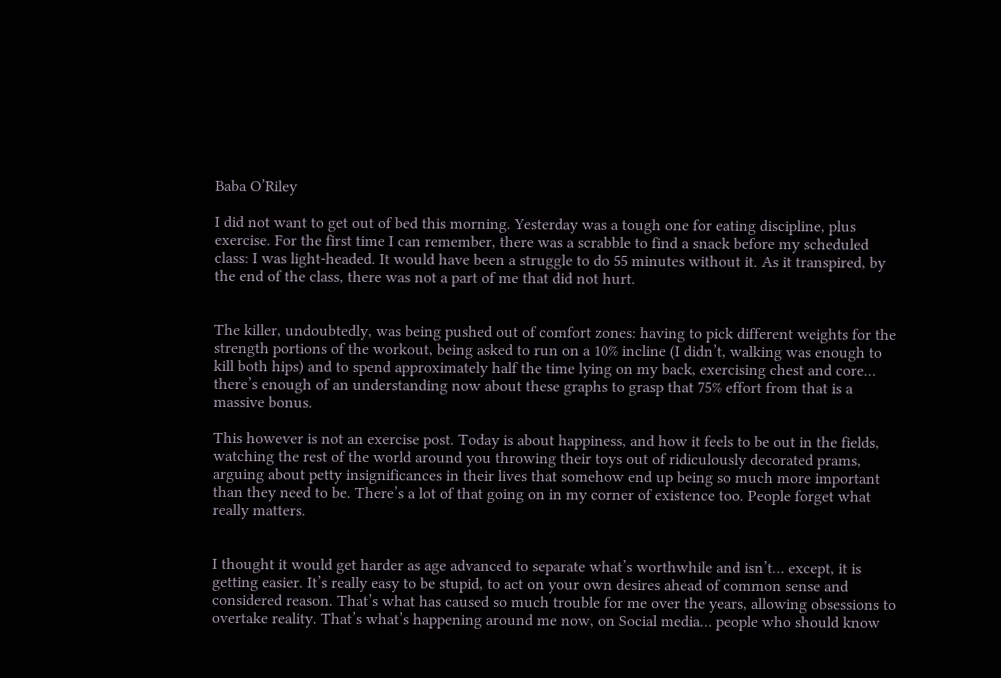Baba O’Riley

I did not want to get out of bed this morning. Yesterday was a tough one for eating discipline, plus exercise. For the first time I can remember, there was a scrabble to find a snack before my scheduled class: I was light-headed. It would have been a struggle to do 55 minutes without it. As it transpired, by the end of the class, there was not a part of me that did not hurt.


The killer, undoubtedly, was being pushed out of comfort zones: having to pick different weights for the strength portions of the workout, being asked to run on a 10% incline (I didn’t, walking was enough to kill both hips) and to spend approximately half the time lying on my back, exercising chest and core… there’s enough of an understanding now about these graphs to grasp that 75% effort from that is a massive bonus.

This however is not an exercise post. Today is about happiness, and how it feels to be out in the fields, watching the rest of the world around you throwing their toys out of ridiculously decorated prams, arguing about petty insignificances in their lives that somehow end up being so much more important than they need to be. There’s a lot of that going on in my corner of existence too. People forget what really matters.


I thought it would get harder as age advanced to separate what’s worthwhile and isn’t… except, it is getting easier. It’s really easy to be stupid, to act on your own desires ahead of common sense and considered reason. That’s what has caused so much trouble for me over the years, allowing obsessions to overtake reality. That’s what’s happening around me now, on Social media… people who should know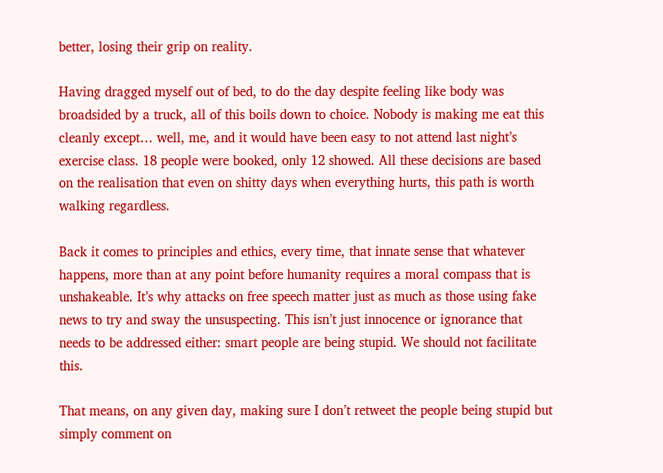better, losing their grip on reality.

Having dragged myself out of bed, to do the day despite feeling like body was broadsided by a truck, all of this boils down to choice. Nobody is making me eat this cleanly except… well, me, and it would have been easy to not attend last night’s exercise class. 18 people were booked, only 12 showed. All these decisions are based on the realisation that even on shitty days when everything hurts, this path is worth walking regardless.

Back it comes to principles and ethics, every time, that innate sense that whatever happens, more than at any point before humanity requires a moral compass that is unshakeable. It’s why attacks on free speech matter just as much as those using fake news to try and sway the unsuspecting. This isn’t just innocence or ignorance that needs to be addressed either: smart people are being stupid. We should not facilitate this.

That means, on any given day, making sure I don’t retweet the people being stupid but simply comment on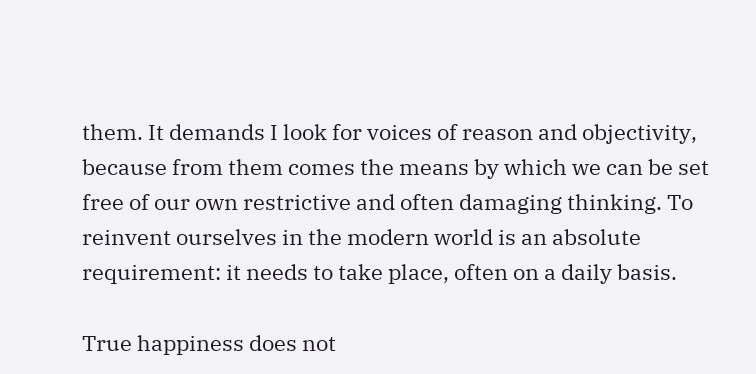them. It demands I look for voices of reason and objectivity, because from them comes the means by which we can be set free of our own restrictive and often damaging thinking. To reinvent ourselves in the modern world is an absolute requirement: it needs to take place, often on a daily basis.

True happiness does not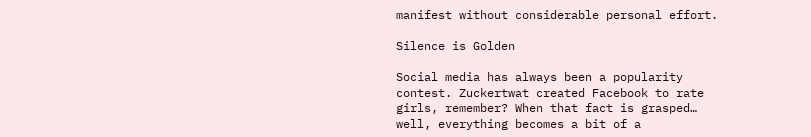manifest without considerable personal effort.

Silence is Golden

Social media has always been a popularity contest. Zuckertwat created Facebook to rate girls, remember? When that fact is grasped… well, everything becomes a bit of a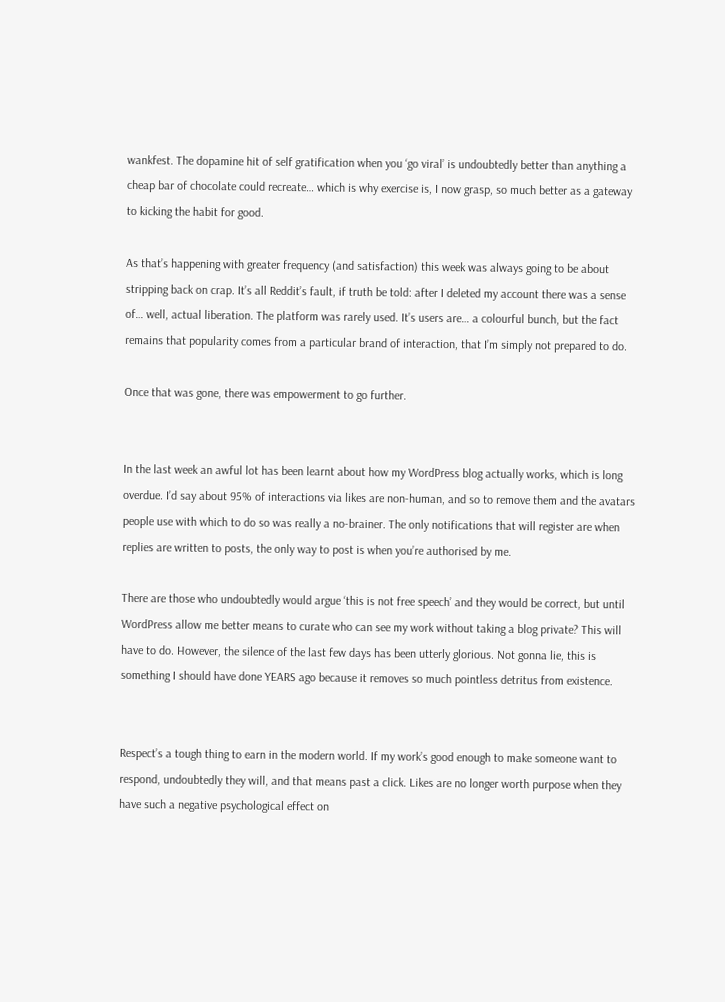wankfest. The dopamine hit of self gratification when you ‘go viral’ is undoubtedly better than anything a cheap bar of chocolate could recreate… which is why exercise is, I now grasp, so much better as a gateway to kicking the habit for good.

As that’s happening with greater frequency (and satisfaction) this week was always going to be about stripping back on crap. It’s all Reddit’s fault, if truth be told: after I deleted my account there was a sense of… well, actual liberation. The platform was rarely used. It’s users are… a colourful bunch, but the fact remains that popularity comes from a particular brand of interaction, that I’m simply not prepared to do.

Once that was gone, there was empowerment to go further.


In the last week an awful lot has been learnt about how my WordPress blog actually works, which is long overdue. I’d say about 95% of interactions via likes are non-human, and so to remove them and the avatars people use with which to do so was really a no-brainer. The only notifications that will register are when replies are written to posts, the only way to post is when you’re authorised by me.

There are those who undoubtedly would argue ‘this is not free speech’ and they would be correct, but until WordPress allow me better means to curate who can see my work without taking a blog private? This will have to do. However, the silence of the last few days has been utterly glorious. Not gonna lie, this is something I should have done YEARS ago because it removes so much pointless detritus from existence.


Respect’s a tough thing to earn in the modern world. If my work’s good enough to make someone want to respond, undoubtedly they will, and that means past a click. Likes are no longer worth purpose when they have such a negative psychological effect on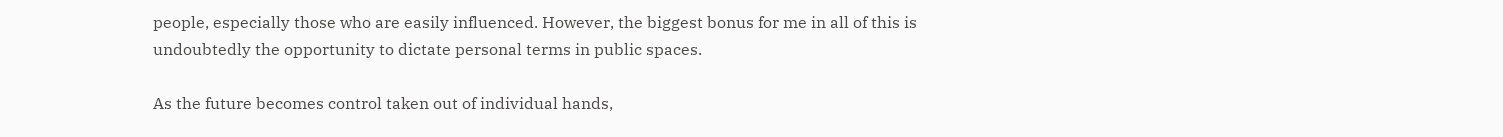people, especially those who are easily influenced. However, the biggest bonus for me in all of this is undoubtedly the opportunity to dictate personal terms in public spaces.

As the future becomes control taken out of individual hands,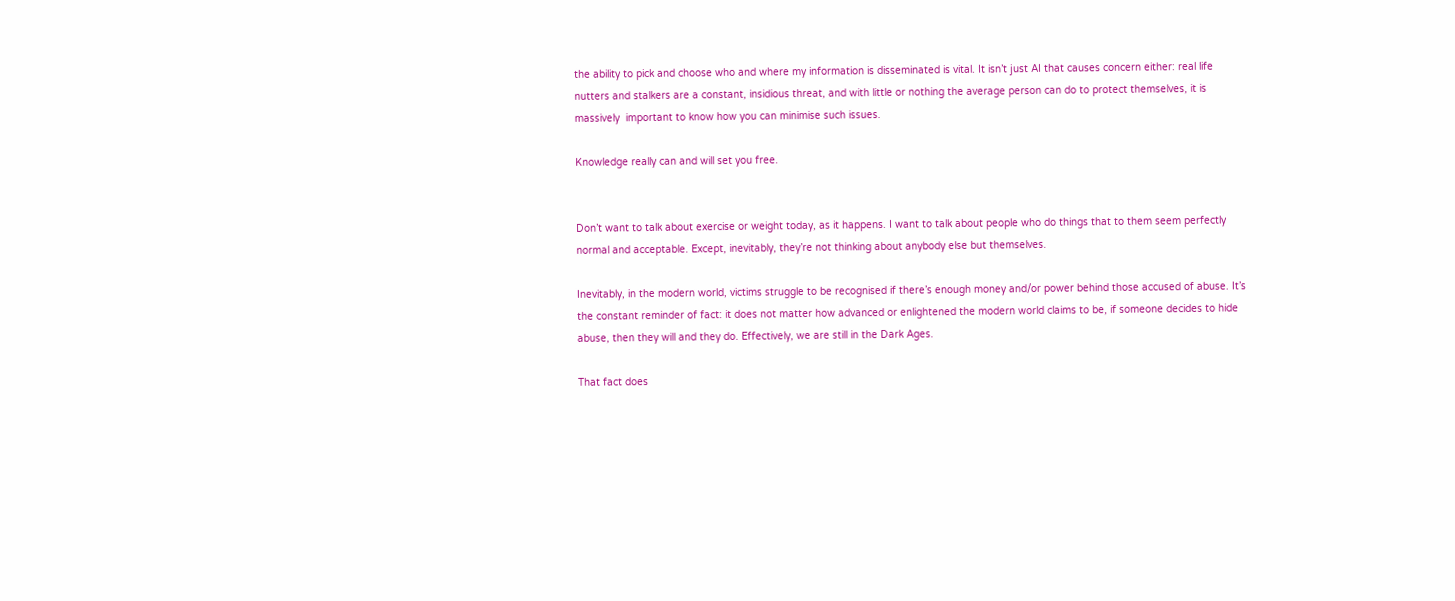the ability to pick and choose who and where my information is disseminated is vital. It isn’t just AI that causes concern either: real life nutters and stalkers are a constant, insidious threat, and with little or nothing the average person can do to protect themselves, it is massively  important to know how you can minimise such issues.

Knowledge really can and will set you free.


Don’t want to talk about exercise or weight today, as it happens. I want to talk about people who do things that to them seem perfectly normal and acceptable. Except, inevitably, they’re not thinking about anybody else but themselves.

Inevitably, in the modern world, victims struggle to be recognised if there’s enough money and/or power behind those accused of abuse. It’s the constant reminder of fact: it does not matter how advanced or enlightened the modern world claims to be, if someone decides to hide abuse, then they will and they do. Effectively, we are still in the Dark Ages.

That fact does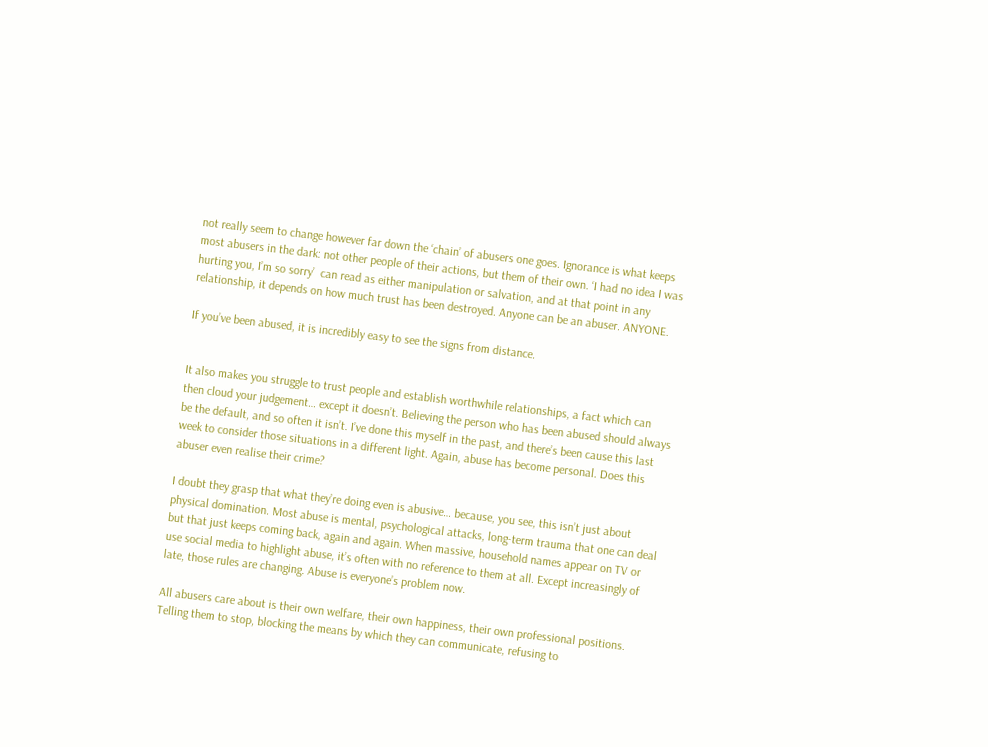not really seem to change however far down the ‘chain’ of abusers one goes. Ignorance is what keeps most abusers in the dark: not other people of their actions, but them of their own. ‘I had no idea I was hurting you, I’m so sorry’  can read as either manipulation or salvation, and at that point in any relationship, it depends on how much trust has been destroyed. Anyone can be an abuser. ANYONE.

If you’ve been abused, it is incredibly easy to see the signs from distance.


It also makes you struggle to trust people and establish worthwhile relationships, a fact which can then cloud your judgement… except it doesn’t. Believing the person who has been abused should always be the default, and so often it isn’t. I’ve done this myself in the past, and there’s been cause this last week to consider those situations in a different light. Again, abuse has become personal. Does this abuser even realise their crime?

I doubt they grasp that what they’re doing even is abusive… because, you see, this isn’t just about physical domination. Most abuse is mental, psychological attacks, long-term trauma that one can deal but that just keeps coming back, again and again. When massive, household names appear on TV or use social media to highlight abuse, it’s often with no reference to them at all. Except increasingly of late, those rules are changing. Abuse is everyone’s problem now.

All abusers care about is their own welfare, their own happiness, their own professional positions. Telling them to stop, blocking the means by which they can communicate, refusing to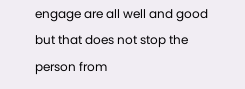engage are all well and good but that does not stop the person from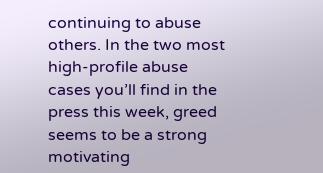continuing to abuse others. In the two most high-profile abuse cases you’ll find in the press this week, greed seems to be a strong motivating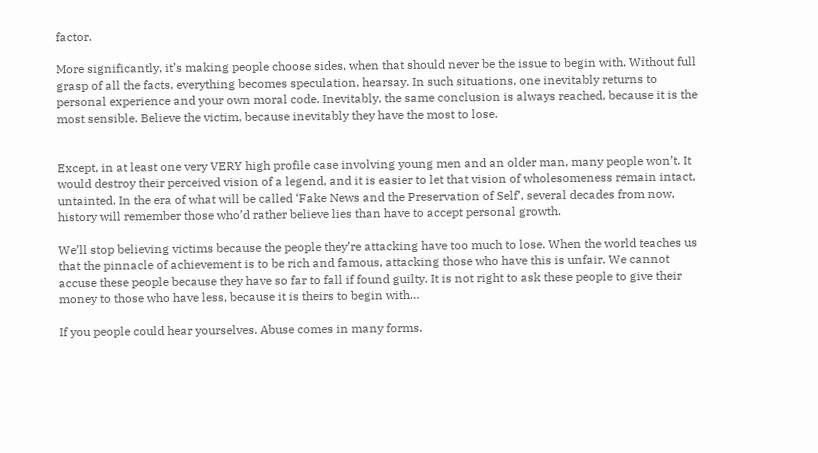factor.

More significantly, it’s making people choose sides, when that should never be the issue to begin with. Without full grasp of all the facts, everything becomes speculation, hearsay. In such situations, one inevitably returns to personal experience and your own moral code. Inevitably, the same conclusion is always reached, because it is the most sensible. Believe the victim, because inevitably they have the most to lose.


Except, in at least one very VERY high profile case involving young men and an older man, many people won’t. It would destroy their perceived vision of a legend, and it is easier to let that vision of wholesomeness remain intact, untainted. In the era of what will be called ‘Fake News and the Preservation of Self’, several decades from now, history will remember those who’d rather believe lies than have to accept personal growth.

We’ll stop believing victims because the people they’re attacking have too much to lose. When the world teaches us that the pinnacle of achievement is to be rich and famous, attacking those who have this is unfair. We cannot accuse these people because they have so far to fall if found guilty. It is not right to ask these people to give their money to those who have less, because it is theirs to begin with…

If you people could hear yourselves. Abuse comes in many forms.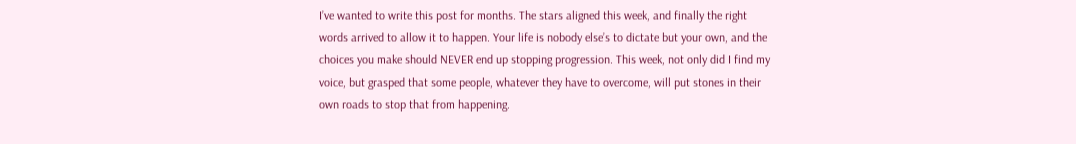I’ve wanted to write this post for months. The stars aligned this week, and finally the right words arrived to allow it to happen. Your life is nobody else’s to dictate but your own, and the choices you make should NEVER end up stopping progression. This week, not only did I find my voice, but grasped that some people, whatever they have to overcome, will put stones in their own roads to stop that from happening.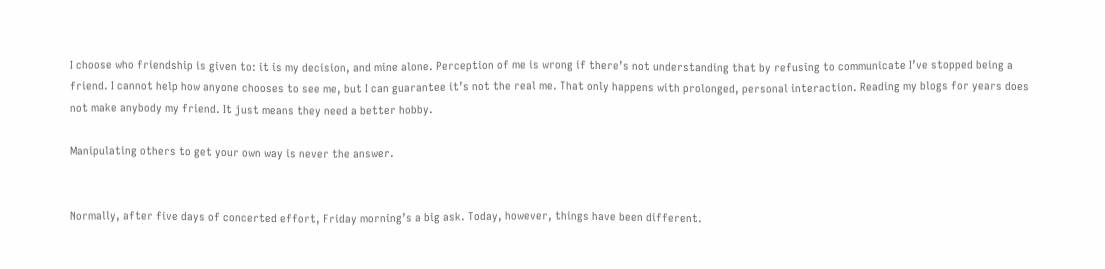I choose who friendship is given to: it is my decision, and mine alone. Perception of me is wrong if there’s not understanding that by refusing to communicate I’ve stopped being a friend. I cannot help how anyone chooses to see me, but I can guarantee it’s not the real me. That only happens with prolonged, personal interaction. Reading my blogs for years does not make anybody my friend. It just means they need a better hobby.

Manipulating others to get your own way is never the answer.


Normally, after five days of concerted effort, Friday morning’s a big ask. Today, however, things have been different.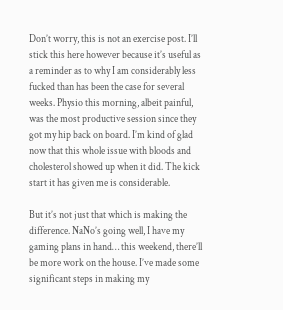Don’t worry, this is not an exercise post. I’ll stick this here however because it’s useful as a reminder as to why I am considerably less fucked than has been the case for several weeks. Physio this morning, albeit painful, was the most productive session since they got my hip back on board. I’m kind of glad now that this whole issue with bloods and cholesterol showed up when it did. The kick start it has given me is considerable.

But it’s not just that which is making the difference. NaNo’s going well, I have my gaming plans in hand… this weekend, there’ll be more work on the house. I’ve made some significant steps in making my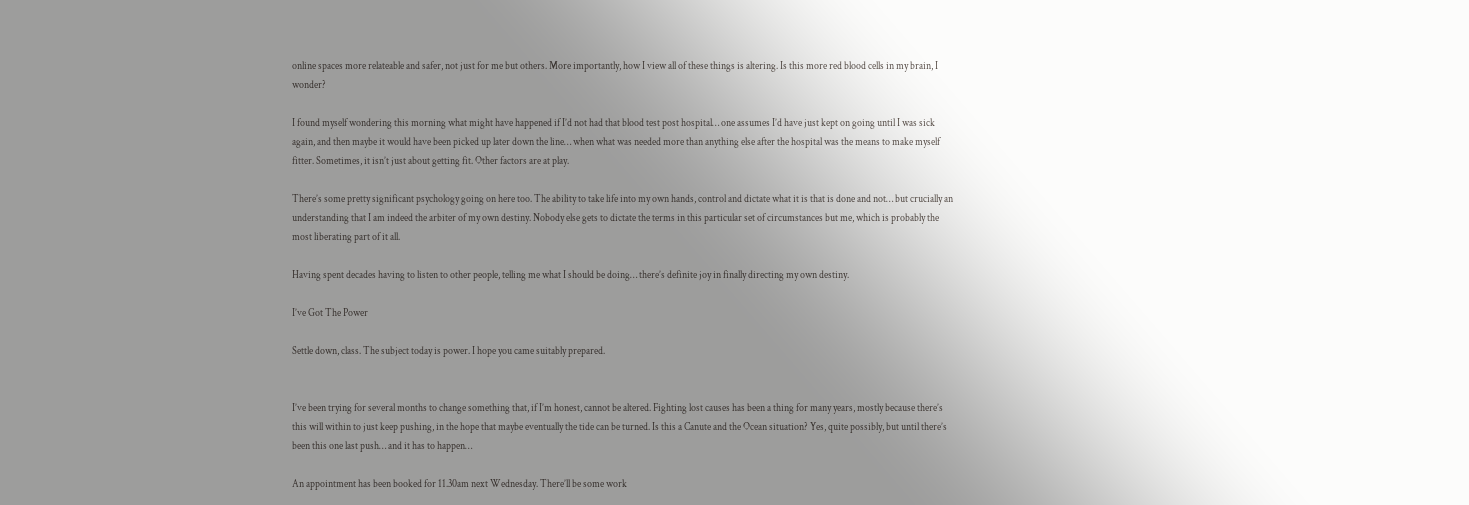online spaces more relateable and safer, not just for me but others. More importantly, how I view all of these things is altering. Is this more red blood cells in my brain, I wonder?

I found myself wondering this morning what might have happened if I’d not had that blood test post hospital… one assumes I’d have just kept on going until I was sick again, and then maybe it would have been picked up later down the line… when what was needed more than anything else after the hospital was the means to make myself fitter. Sometimes, it isn’t just about getting fit. Other factors are at play.

There’s some pretty significant psychology going on here too. The ability to take life into my own hands, control and dictate what it is that is done and not… but crucially an understanding that I am indeed the arbiter of my own destiny. Nobody else gets to dictate the terms in this particular set of circumstances but me, which is probably the most liberating part of it all.

Having spent decades having to listen to other people, telling me what I should be doing… there’s definite joy in finally directing my own destiny.

I’ve Got The Power

Settle down, class. The subject today is power. I hope you came suitably prepared.


I’ve been trying for several months to change something that, if I’m honest, cannot be altered. Fighting lost causes has been a thing for many years, mostly because there’s this will within to just keep pushing, in the hope that maybe eventually the tide can be turned. Is this a Canute and the Ocean situation? Yes, quite possibly, but until there’s been this one last push… and it has to happen…

An appointment has been booked for 11.30am next Wednesday. There’ll be some work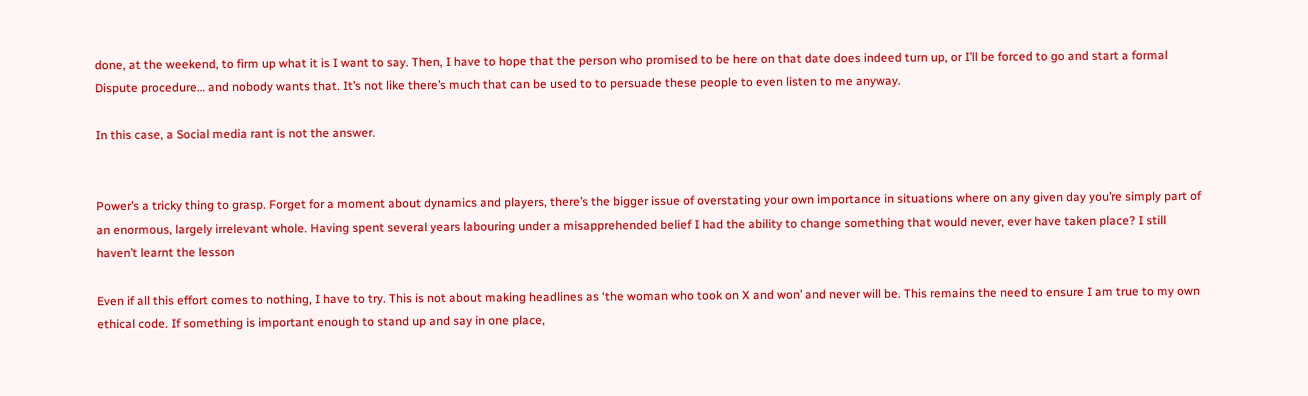done, at the weekend, to firm up what it is I want to say. Then, I have to hope that the person who promised to be here on that date does indeed turn up, or I’ll be forced to go and start a formal Dispute procedure… and nobody wants that. It’s not like there’s much that can be used to to persuade these people to even listen to me anyway.

In this case, a Social media rant is not the answer.


Power’s a tricky thing to grasp. Forget for a moment about dynamics and players, there’s the bigger issue of overstating your own importance in situations where on any given day you’re simply part of an enormous, largely irrelevant whole. Having spent several years labouring under a misapprehended belief I had the ability to change something that would never, ever have taken place? I still haven’t learnt the lesson

Even if all this effort comes to nothing, I have to try. This is not about making headlines as ‘the woman who took on X and won’ and never will be. This remains the need to ensure I am true to my own ethical code. If something is important enough to stand up and say in one place,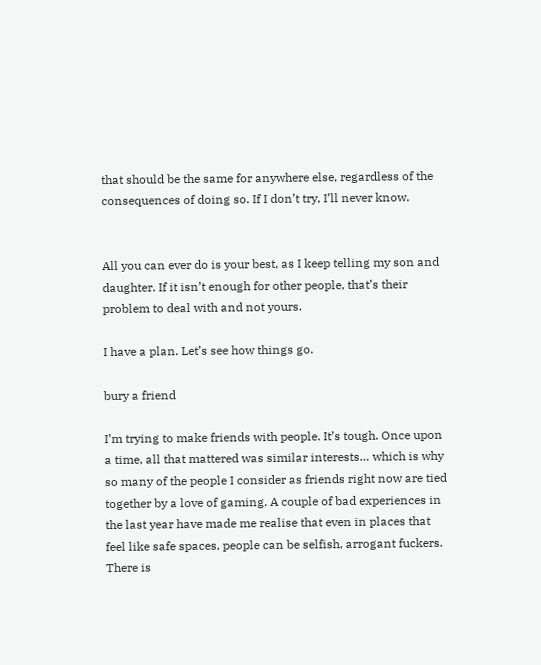that should be the same for anywhere else, regardless of the consequences of doing so. If I don’t try, I’ll never know.


All you can ever do is your best, as I keep telling my son and daughter. If it isn’t enough for other people, that’s their problem to deal with and not yours.

I have a plan. Let’s see how things go.

bury a friend

I’m trying to make friends with people. It’s tough. Once upon a time, all that mattered was similar interests… which is why so many of the people I consider as friends right now are tied together by a love of gaming. A couple of bad experiences in the last year have made me realise that even in places that feel like safe spaces, people can be selfish, arrogant fuckers. There is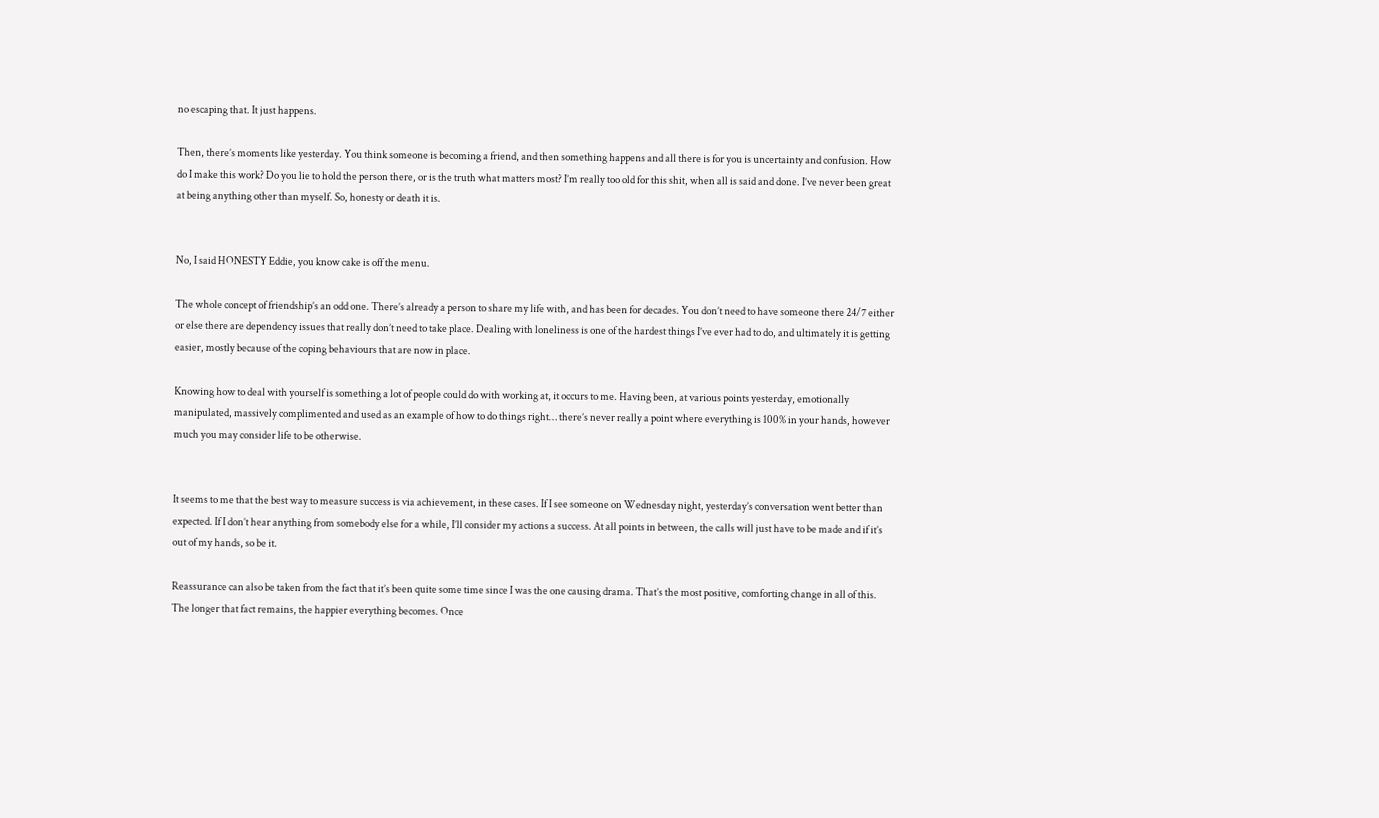no escaping that. It just happens.

Then, there’s moments like yesterday. You think someone is becoming a friend, and then something happens and all there is for you is uncertainty and confusion. How do I make this work? Do you lie to hold the person there, or is the truth what matters most? I’m really too old for this shit, when all is said and done. I’ve never been great at being anything other than myself. So, honesty or death it is.


No, I said HONESTY Eddie, you know cake is off the menu.

The whole concept of friendship’s an odd one. There’s already a person to share my life with, and has been for decades. You don’t need to have someone there 24/7 either or else there are dependency issues that really don’t need to take place. Dealing with loneliness is one of the hardest things I’ve ever had to do, and ultimately it is getting easier, mostly because of the coping behaviours that are now in place.

Knowing how to deal with yourself is something a lot of people could do with working at, it occurs to me. Having been, at various points yesterday, emotionally manipulated, massively complimented and used as an example of how to do things right… there’s never really a point where everything is 100% in your hands, however much you may consider life to be otherwise.


It seems to me that the best way to measure success is via achievement, in these cases. If I see someone on Wednesday night, yesterday’s conversation went better than expected. If I don’t hear anything from somebody else for a while, I’ll consider my actions a success. At all points in between, the calls will just have to be made and if it’s out of my hands, so be it.

Reassurance can also be taken from the fact that it’s been quite some time since I was the one causing drama. That’s the most positive, comforting change in all of this. The longer that fact remains, the happier everything becomes. Once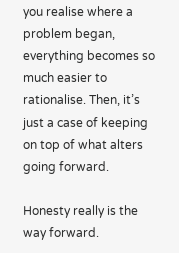you realise where a problem began, everything becomes so much easier to rationalise. Then, it’s just a case of keeping on top of what alters going forward.

Honesty really is the way forward.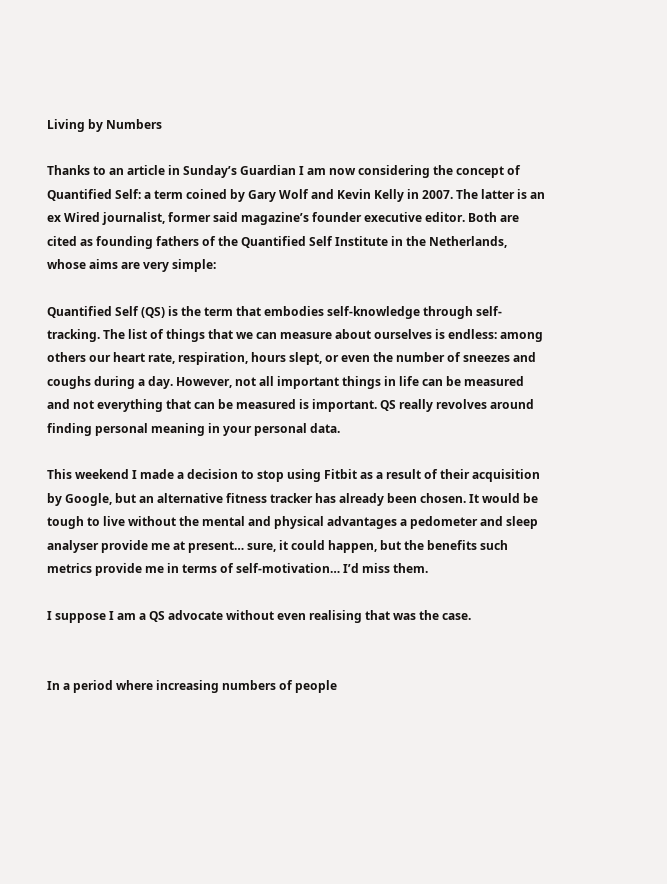Living by Numbers

Thanks to an article in Sunday’s Guardian I am now considering the concept of Quantified Self: a term coined by Gary Wolf and Kevin Kelly in 2007. The latter is an ex Wired journalist, former said magazine’s founder executive editor. Both are cited as founding fathers of the Quantified Self Institute in the Netherlands, whose aims are very simple:

Quantified Self (QS) is the term that embodies self-knowledge through self-tracking. The list of things that we can measure about ourselves is endless: among others our heart rate, respiration, hours slept, or even the number of sneezes and coughs during a day. However, not all important things in life can be measured and not everything that can be measured is important. QS really revolves around finding personal meaning in your personal data.

This weekend I made a decision to stop using Fitbit as a result of their acquisition by Google, but an alternative fitness tracker has already been chosen. It would be tough to live without the mental and physical advantages a pedometer and sleep analyser provide me at present… sure, it could happen, but the benefits such metrics provide me in terms of self-motivation… I’d miss them.

I suppose I am a QS advocate without even realising that was the case.


In a period where increasing numbers of people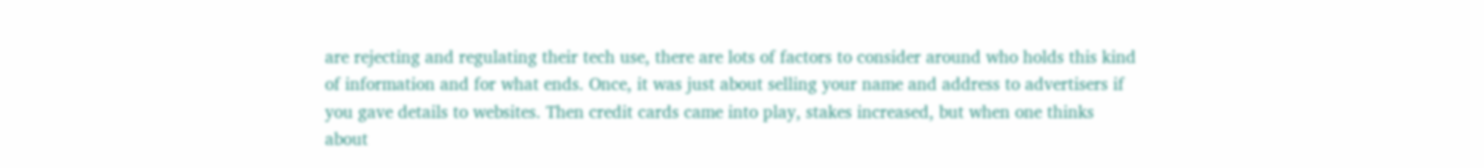are rejecting and regulating their tech use, there are lots of factors to consider around who holds this kind of information and for what ends. Once, it was just about selling your name and address to advertisers if you gave details to websites. Then credit cards came into play, stakes increased, but when one thinks about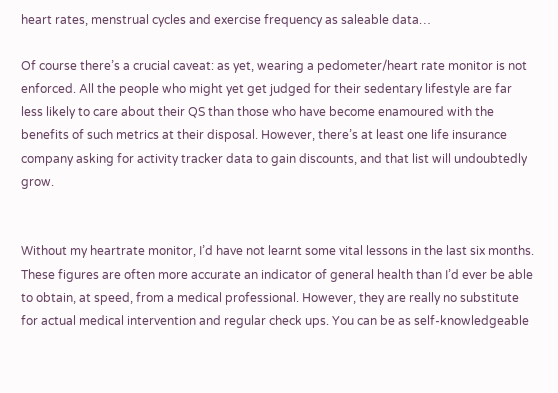heart rates, menstrual cycles and exercise frequency as saleable data…

Of course there’s a crucial caveat: as yet, wearing a pedometer/heart rate monitor is not enforced. All the people who might yet get judged for their sedentary lifestyle are far less likely to care about their QS than those who have become enamoured with the benefits of such metrics at their disposal. However, there’s at least one life insurance company asking for activity tracker data to gain discounts, and that list will undoubtedly grow.


Without my heartrate monitor, I’d have not learnt some vital lessons in the last six months. These figures are often more accurate an indicator of general health than I’d ever be able to obtain, at speed, from a medical professional. However, they are really no substitute for actual medical intervention and regular check ups. You can be as self-knowledgeable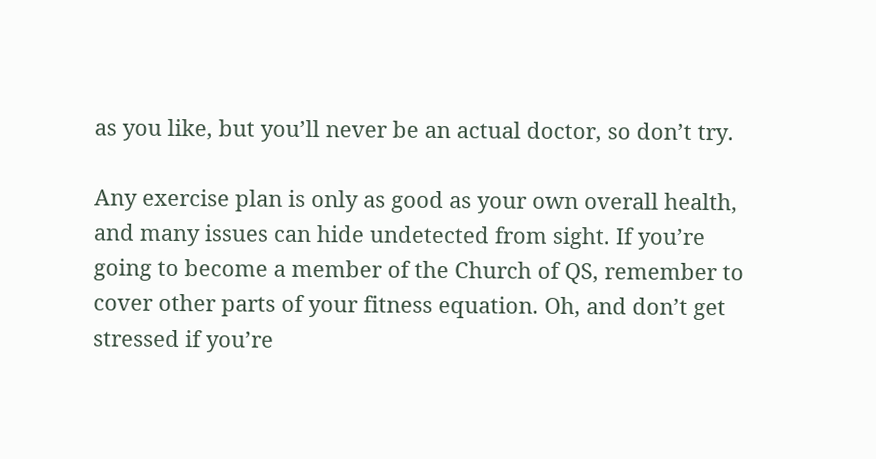as you like, but you’ll never be an actual doctor, so don’t try.

Any exercise plan is only as good as your own overall health, and many issues can hide undetected from sight. If you’re going to become a member of the Church of QS, remember to cover other parts of your fitness equation. Oh, and don’t get stressed if you’re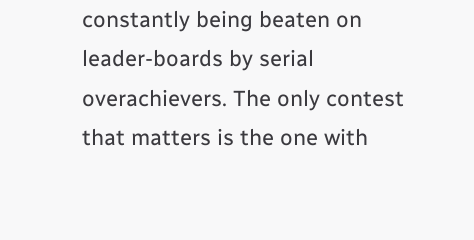constantly being beaten on leader-boards by serial overachievers. The only contest that matters is the one with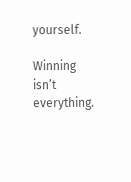yourself.

Winning isn’t everything.